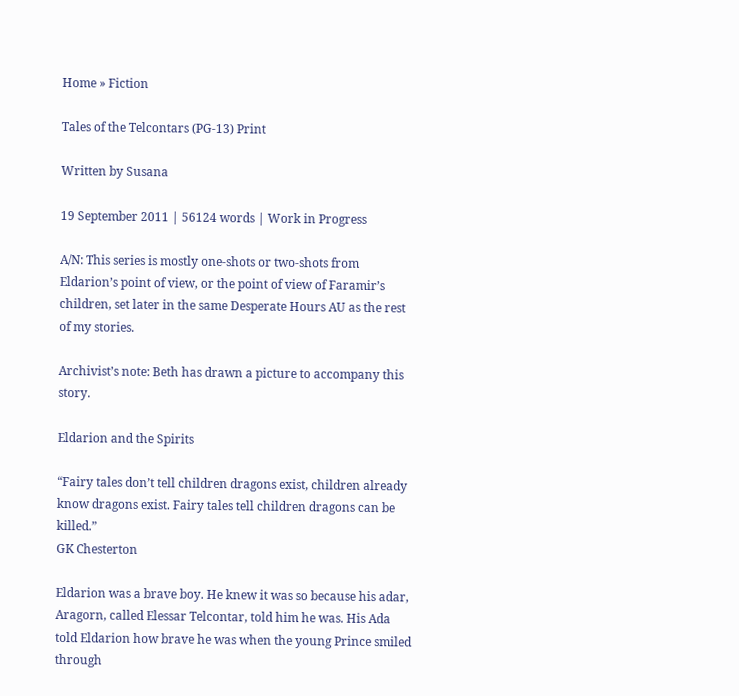Home » Fiction

Tales of the Telcontars (PG-13) Print

Written by Susana

19 September 2011 | 56124 words | Work in Progress

A/N: This series is mostly one-shots or two-shots from Eldarion’s point of view, or the point of view of Faramir’s children, set later in the same Desperate Hours AU as the rest of my stories.

Archivist’s note: Beth has drawn a picture to accompany this story.

Eldarion and the Spirits

“Fairy tales don’t tell children dragons exist, children already know dragons exist. Fairy tales tell children dragons can be killed.”
GK Chesterton

Eldarion was a brave boy. He knew it was so because his adar, Aragorn, called Elessar Telcontar, told him he was. His Ada told Eldarion how brave he was when the young Prince smiled through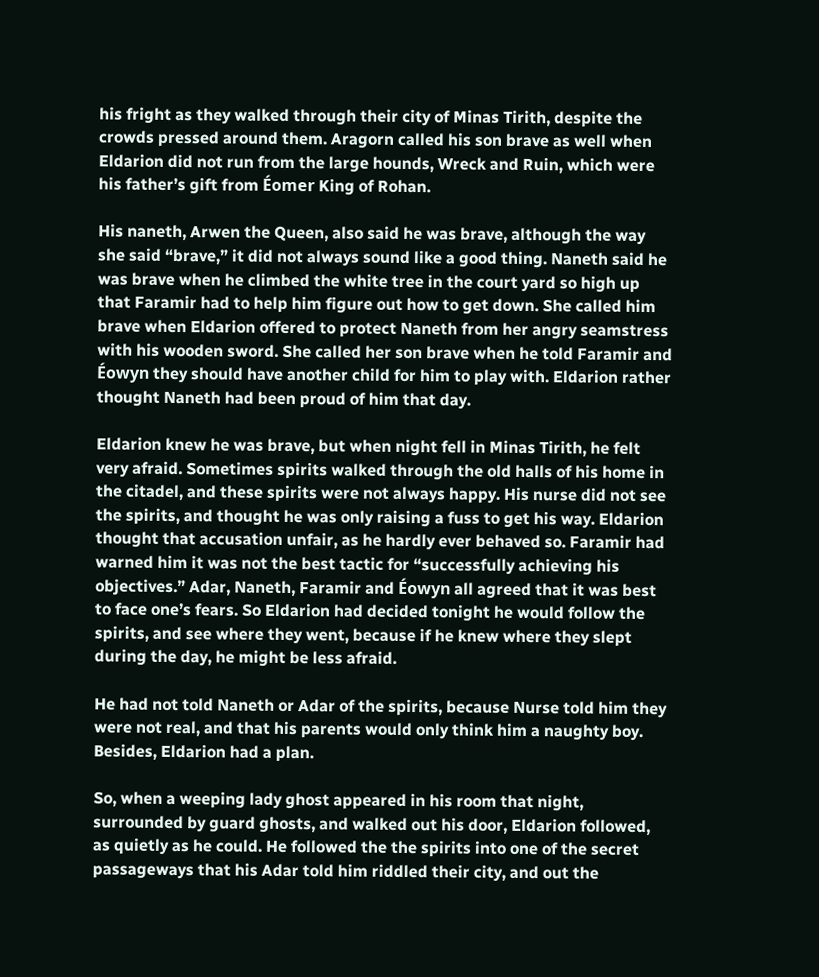his fright as they walked through their city of Minas Tirith, despite the crowds pressed around them. Aragorn called his son brave as well when Eldarion did not run from the large hounds, Wreck and Ruin, which were his father’s gift from Éomer King of Rohan.

His naneth, Arwen the Queen, also said he was brave, although the way she said “brave,” it did not always sound like a good thing. Naneth said he was brave when he climbed the white tree in the court yard so high up that Faramir had to help him figure out how to get down. She called him brave when Eldarion offered to protect Naneth from her angry seamstress with his wooden sword. She called her son brave when he told Faramir and Éowyn they should have another child for him to play with. Eldarion rather thought Naneth had been proud of him that day.

Eldarion knew he was brave, but when night fell in Minas Tirith, he felt very afraid. Sometimes spirits walked through the old halls of his home in the citadel, and these spirits were not always happy. His nurse did not see the spirits, and thought he was only raising a fuss to get his way. Eldarion thought that accusation unfair, as he hardly ever behaved so. Faramir had warned him it was not the best tactic for “successfully achieving his objectives.” Adar, Naneth, Faramir and Éowyn all agreed that it was best to face one’s fears. So Eldarion had decided tonight he would follow the spirits, and see where they went, because if he knew where they slept during the day, he might be less afraid.

He had not told Naneth or Adar of the spirits, because Nurse told him they were not real, and that his parents would only think him a naughty boy. Besides, Eldarion had a plan.

So, when a weeping lady ghost appeared in his room that night, surrounded by guard ghosts, and walked out his door, Eldarion followed, as quietly as he could. He followed the the spirits into one of the secret passageways that his Adar told him riddled their city, and out the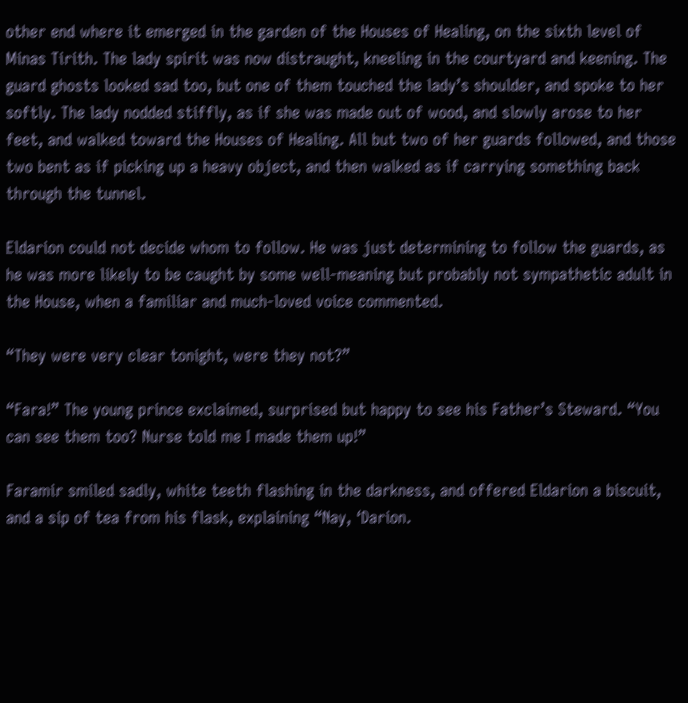other end where it emerged in the garden of the Houses of Healing, on the sixth level of Minas Tirith. The lady spirit was now distraught, kneeling in the courtyard and keening. The guard ghosts looked sad too, but one of them touched the lady’s shoulder, and spoke to her softly. The lady nodded stiffly, as if she was made out of wood, and slowly arose to her feet, and walked toward the Houses of Healing. All but two of her guards followed, and those two bent as if picking up a heavy object, and then walked as if carrying something back through the tunnel.

Eldarion could not decide whom to follow. He was just determining to follow the guards, as he was more likely to be caught by some well-meaning but probably not sympathetic adult in the House, when a familiar and much-loved voice commented.

“They were very clear tonight, were they not?”

“Fara!” The young prince exclaimed, surprised but happy to see his Father’s Steward. “You can see them too? Nurse told me I made them up!”

Faramir smiled sadly, white teeth flashing in the darkness, and offered Eldarion a biscuit, and a sip of tea from his flask, explaining “Nay, ‘Darion.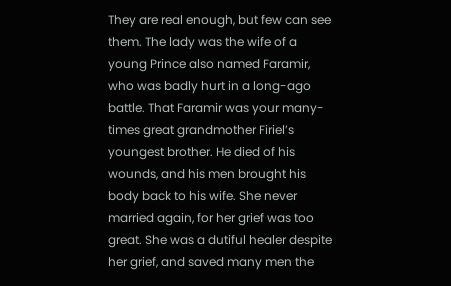They are real enough, but few can see them. The lady was the wife of a young Prince also named Faramir, who was badly hurt in a long-ago battle. That Faramir was your many-times great grandmother Firiel’s youngest brother. He died of his wounds, and his men brought his body back to his wife. She never married again, for her grief was too great. She was a dutiful healer despite her grief, and saved many men the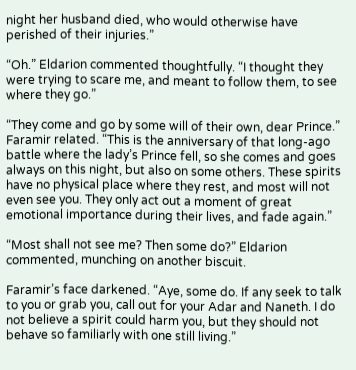night her husband died, who would otherwise have perished of their injuries.”

“Oh.” Eldarion commented thoughtfully. “I thought they were trying to scare me, and meant to follow them, to see where they go.”

“They come and go by some will of their own, dear Prince.” Faramir related. “This is the anniversary of that long-ago battle where the lady’s Prince fell, so she comes and goes always on this night, but also on some others. These spirits have no physical place where they rest, and most will not even see you. They only act out a moment of great emotional importance during their lives, and fade again.”

“Most shall not see me? Then some do?” Eldarion commented, munching on another biscuit.

Faramir’s face darkened. “Aye, some do. If any seek to talk to you or grab you, call out for your Adar and Naneth. I do not believe a spirit could harm you, but they should not behave so familiarly with one still living.”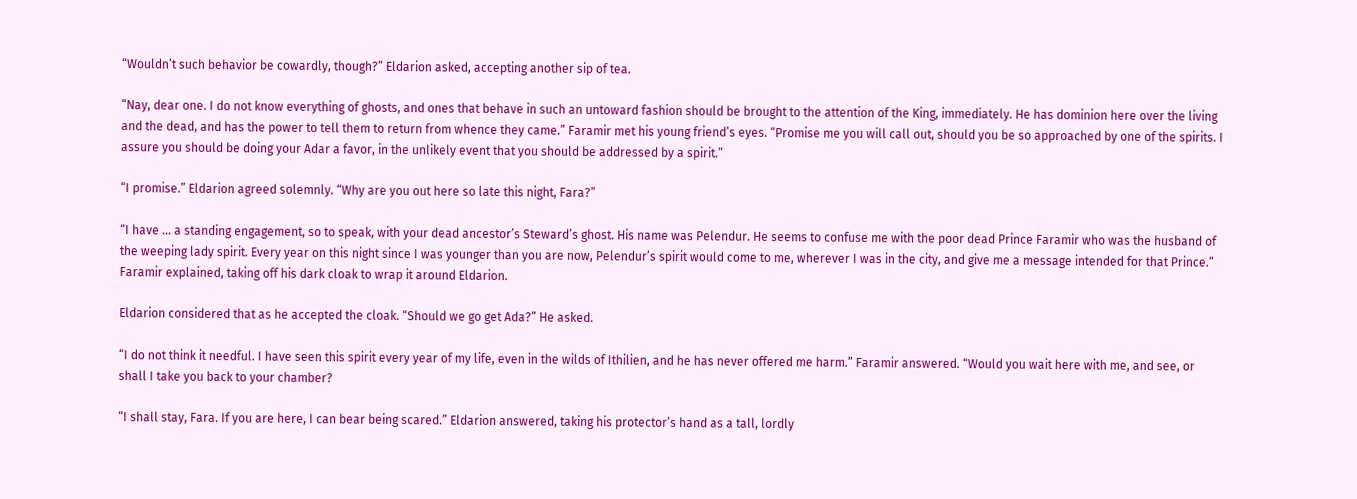“Wouldn’t such behavior be cowardly, though?” Eldarion asked, accepting another sip of tea.

“Nay, dear one. I do not know everything of ghosts, and ones that behave in such an untoward fashion should be brought to the attention of the King, immediately. He has dominion here over the living and the dead, and has the power to tell them to return from whence they came.” Faramir met his young friend’s eyes. “Promise me you will call out, should you be so approached by one of the spirits. I assure you should be doing your Adar a favor, in the unlikely event that you should be addressed by a spirit.”

“I promise.” Eldarion agreed solemnly. “Why are you out here so late this night, Fara?”

“I have … a standing engagement, so to speak, with your dead ancestor’s Steward’s ghost. His name was Pelendur. He seems to confuse me with the poor dead Prince Faramir who was the husband of the weeping lady spirit. Every year on this night since I was younger than you are now, Pelendur’s spirit would come to me, wherever I was in the city, and give me a message intended for that Prince.” Faramir explained, taking off his dark cloak to wrap it around Eldarion.

Eldarion considered that as he accepted the cloak. “Should we go get Ada?” He asked.

“I do not think it needful. I have seen this spirit every year of my life, even in the wilds of Ithilien, and he has never offered me harm.” Faramir answered. “Would you wait here with me, and see, or shall I take you back to your chamber?

“I shall stay, Fara. If you are here, I can bear being scared.” Eldarion answered, taking his protector’s hand as a tall, lordly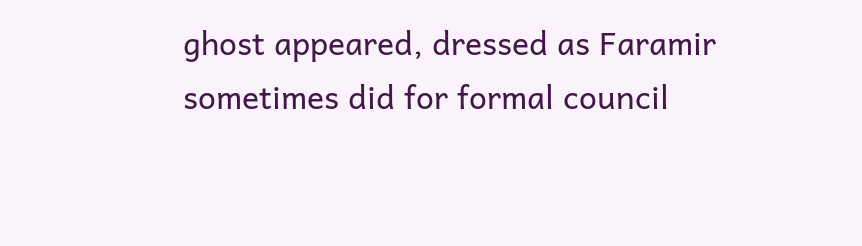ghost appeared, dressed as Faramir sometimes did for formal council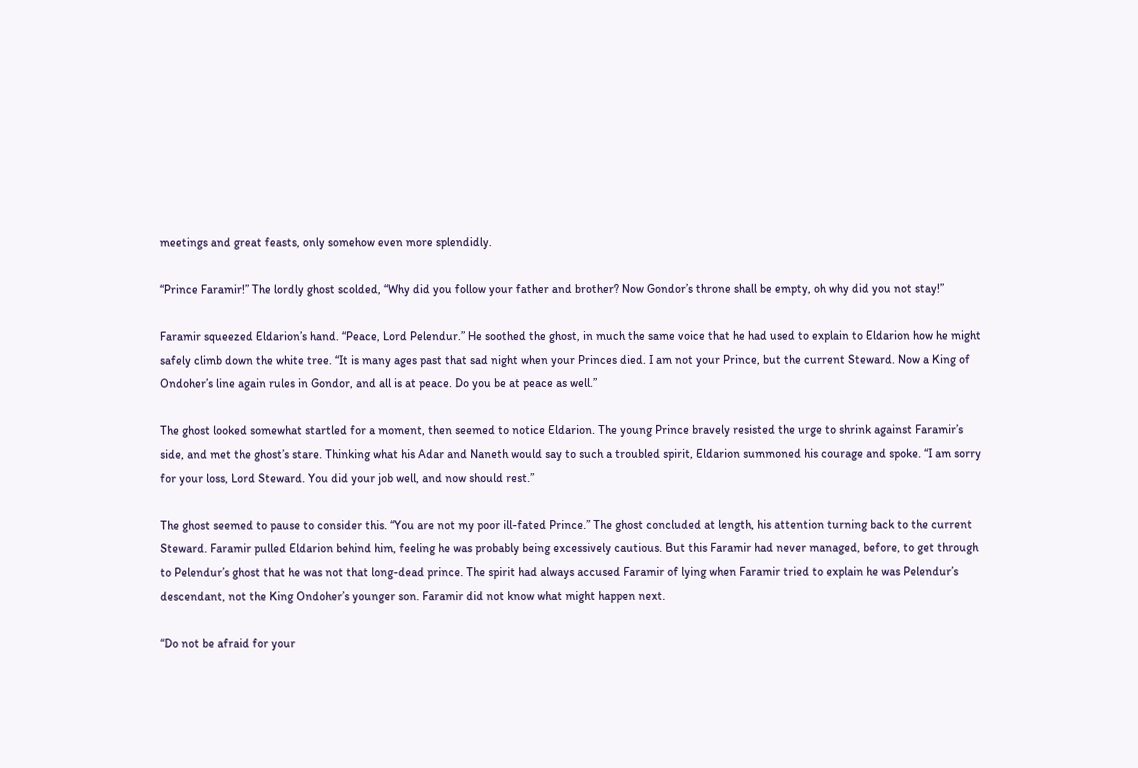meetings and great feasts, only somehow even more splendidly.

“Prince Faramir!” The lordly ghost scolded, “Why did you follow your father and brother? Now Gondor’s throne shall be empty, oh why did you not stay!”

Faramir squeezed Eldarion’s hand. “Peace, Lord Pelendur.” He soothed the ghost, in much the same voice that he had used to explain to Eldarion how he might safely climb down the white tree. “It is many ages past that sad night when your Princes died. I am not your Prince, but the current Steward. Now a King of Ondoher’s line again rules in Gondor, and all is at peace. Do you be at peace as well.”

The ghost looked somewhat startled for a moment, then seemed to notice Eldarion. The young Prince bravely resisted the urge to shrink against Faramir’s side, and met the ghost’s stare. Thinking what his Adar and Naneth would say to such a troubled spirit, Eldarion summoned his courage and spoke. “I am sorry for your loss, Lord Steward. You did your job well, and now should rest.”

The ghost seemed to pause to consider this. “You are not my poor ill-fated Prince.” The ghost concluded at length, his attention turning back to the current Steward. Faramir pulled Eldarion behind him, feeling he was probably being excessively cautious. But this Faramir had never managed, before, to get through to Pelendur’s ghost that he was not that long-dead prince. The spirit had always accused Faramir of lying when Faramir tried to explain he was Pelendur’s descendant, not the King Ondoher’s younger son. Faramir did not know what might happen next.

“Do not be afraid for your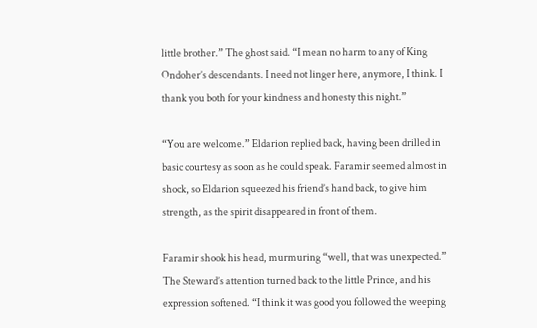little brother.” The ghost said. “I mean no harm to any of King Ondoher’s descendants. I need not linger here, anymore, I think. I thank you both for your kindness and honesty this night.”

“You are welcome.” Eldarion replied back, having been drilled in basic courtesy as soon as he could speak. Faramir seemed almost in shock, so Eldarion squeezed his friend’s hand back, to give him strength, as the spirit disappeared in front of them.

Faramir shook his head, murmuring “well, that was unexpected.” The Steward’s attention turned back to the little Prince, and his expression softened. “I think it was good you followed the weeping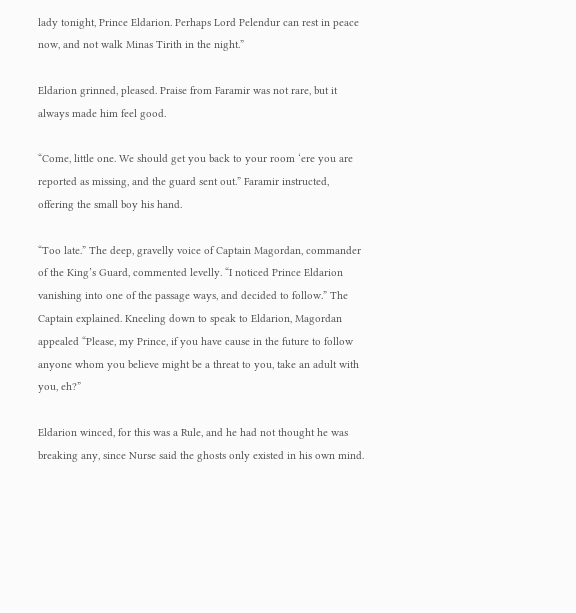lady tonight, Prince Eldarion. Perhaps Lord Pelendur can rest in peace now, and not walk Minas Tirith in the night.”

Eldarion grinned, pleased. Praise from Faramir was not rare, but it always made him feel good.

“Come, little one. We should get you back to your room ‘ere you are reported as missing, and the guard sent out.” Faramir instructed, offering the small boy his hand.

“Too late.” The deep, gravelly voice of Captain Magordan, commander of the King’s Guard, commented levelly. “I noticed Prince Eldarion vanishing into one of the passage ways, and decided to follow.” The Captain explained. Kneeling down to speak to Eldarion, Magordan appealed “Please, my Prince, if you have cause in the future to follow anyone whom you believe might be a threat to you, take an adult with you, eh?”

Eldarion winced, for this was a Rule, and he had not thought he was breaking any, since Nurse said the ghosts only existed in his own mind.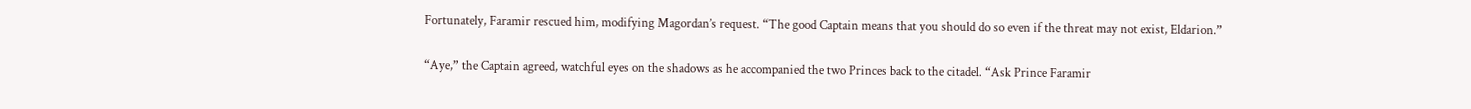Fortunately, Faramir rescued him, modifying Magordan’s request. “The good Captain means that you should do so even if the threat may not exist, Eldarion.”

“Aye,” the Captain agreed, watchful eyes on the shadows as he accompanied the two Princes back to the citadel. “Ask Prince Faramir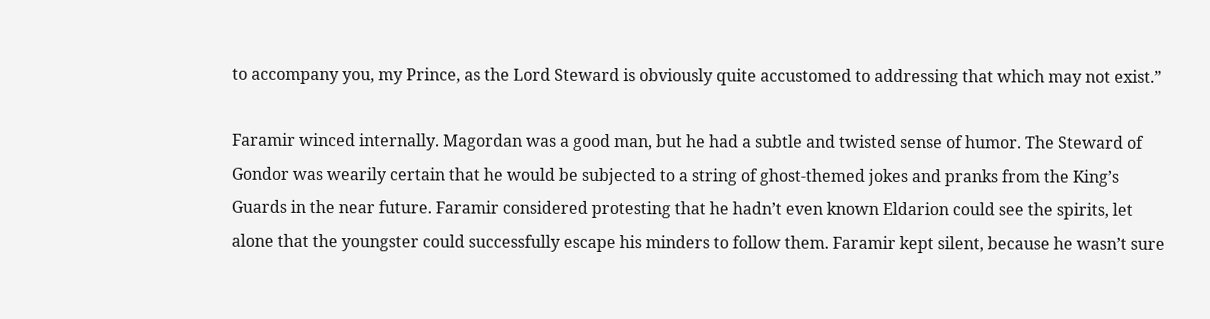to accompany you, my Prince, as the Lord Steward is obviously quite accustomed to addressing that which may not exist.”

Faramir winced internally. Magordan was a good man, but he had a subtle and twisted sense of humor. The Steward of Gondor was wearily certain that he would be subjected to a string of ghost-themed jokes and pranks from the King’s Guards in the near future. Faramir considered protesting that he hadn’t even known Eldarion could see the spirits, let alone that the youngster could successfully escape his minders to follow them. Faramir kept silent, because he wasn’t sure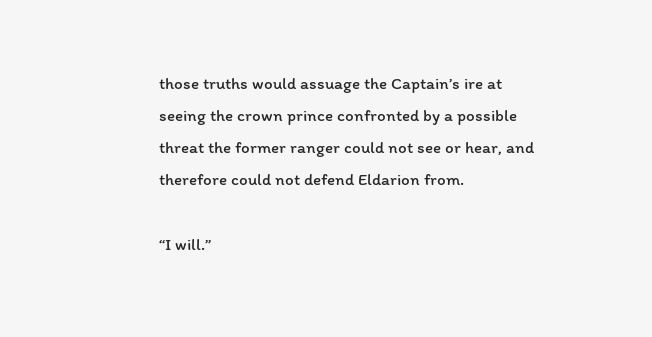those truths would assuage the Captain’s ire at seeing the crown prince confronted by a possible threat the former ranger could not see or hear, and therefore could not defend Eldarion from.

“I will.”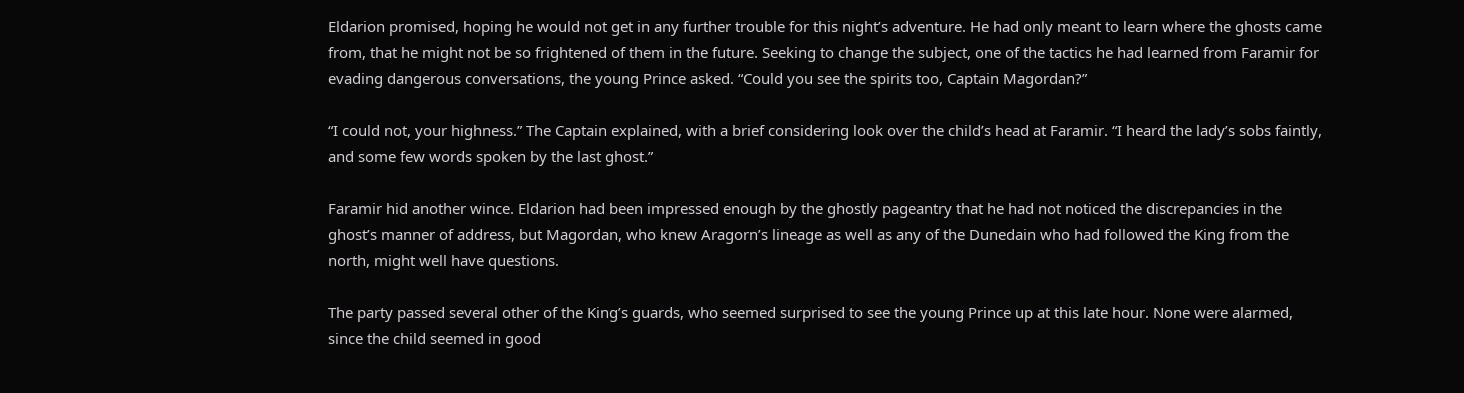Eldarion promised, hoping he would not get in any further trouble for this night’s adventure. He had only meant to learn where the ghosts came from, that he might not be so frightened of them in the future. Seeking to change the subject, one of the tactics he had learned from Faramir for evading dangerous conversations, the young Prince asked. “Could you see the spirits too, Captain Magordan?”

“I could not, your highness.” The Captain explained, with a brief considering look over the child’s head at Faramir. “I heard the lady’s sobs faintly, and some few words spoken by the last ghost.”

Faramir hid another wince. Eldarion had been impressed enough by the ghostly pageantry that he had not noticed the discrepancies in the ghost’s manner of address, but Magordan, who knew Aragorn’s lineage as well as any of the Dunedain who had followed the King from the north, might well have questions.

The party passed several other of the King’s guards, who seemed surprised to see the young Prince up at this late hour. None were alarmed, since the child seemed in good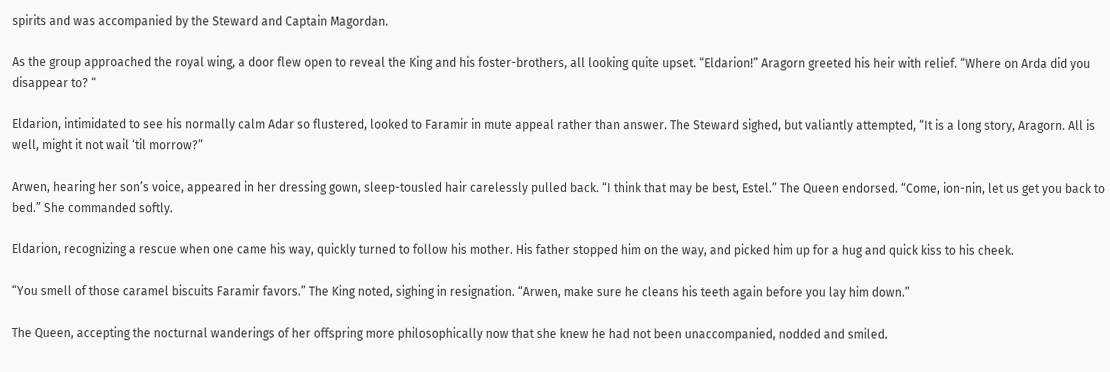spirits and was accompanied by the Steward and Captain Magordan.

As the group approached the royal wing, a door flew open to reveal the King and his foster-brothers, all looking quite upset. “Eldarion!” Aragorn greeted his heir with relief. “Where on Arda did you disappear to? “

Eldarion, intimidated to see his normally calm Adar so flustered, looked to Faramir in mute appeal rather than answer. The Steward sighed, but valiantly attempted, “It is a long story, Aragorn. All is well, might it not wail ‘til morrow?”

Arwen, hearing her son’s voice, appeared in her dressing gown, sleep-tousled hair carelessly pulled back. “I think that may be best, Estel.” The Queen endorsed. “Come, ion-nin, let us get you back to bed.” She commanded softly.

Eldarion, recognizing a rescue when one came his way, quickly turned to follow his mother. His father stopped him on the way, and picked him up for a hug and quick kiss to his cheek.

“You smell of those caramel biscuits Faramir favors.” The King noted, sighing in resignation. “Arwen, make sure he cleans his teeth again before you lay him down.”

The Queen, accepting the nocturnal wanderings of her offspring more philosophically now that she knew he had not been unaccompanied, nodded and smiled.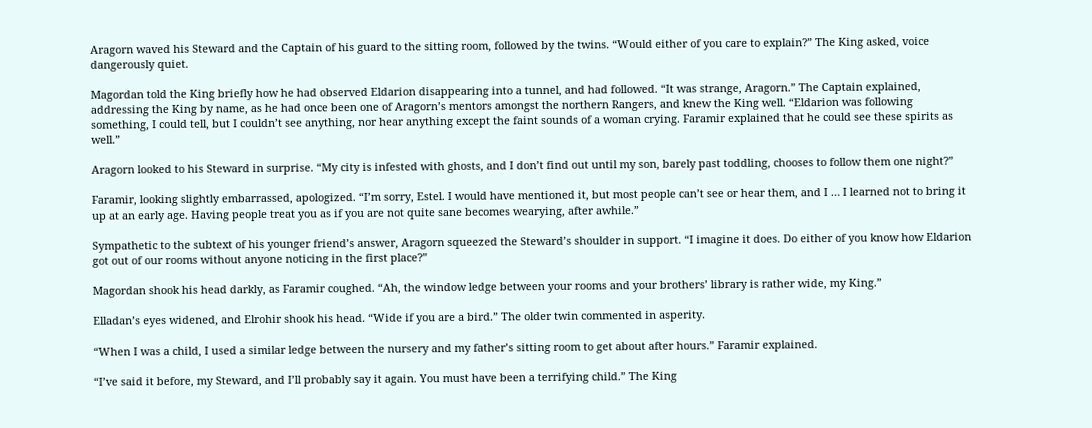Aragorn waved his Steward and the Captain of his guard to the sitting room, followed by the twins. “Would either of you care to explain?” The King asked, voice dangerously quiet.

Magordan told the King briefly how he had observed Eldarion disappearing into a tunnel, and had followed. “It was strange, Aragorn.” The Captain explained, addressing the King by name, as he had once been one of Aragorn’s mentors amongst the northern Rangers, and knew the King well. “Eldarion was following something, I could tell, but I couldn’t see anything, nor hear anything except the faint sounds of a woman crying. Faramir explained that he could see these spirits as well.”

Aragorn looked to his Steward in surprise. “My city is infested with ghosts, and I don’t find out until my son, barely past toddling, chooses to follow them one night?”

Faramir, looking slightly embarrassed, apologized. “I’m sorry, Estel. I would have mentioned it, but most people can’t see or hear them, and I … I learned not to bring it up at an early age. Having people treat you as if you are not quite sane becomes wearying, after awhile.”

Sympathetic to the subtext of his younger friend’s answer, Aragorn squeezed the Steward’s shoulder in support. “I imagine it does. Do either of you know how Eldarion got out of our rooms without anyone noticing in the first place?”

Magordan shook his head darkly, as Faramir coughed. “Ah, the window ledge between your rooms and your brothers’ library is rather wide, my King.”

Elladan’s eyes widened, and Elrohir shook his head. “Wide if you are a bird.” The older twin commented in asperity.

“When I was a child, I used a similar ledge between the nursery and my father’s sitting room to get about after hours.” Faramir explained.

“I’ve said it before, my Steward, and I’ll probably say it again. You must have been a terrifying child.” The King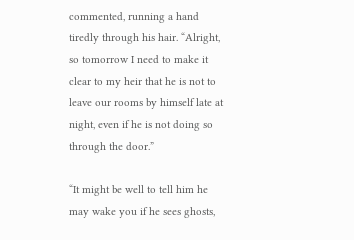commented, running a hand tiredly through his hair. “Alright, so tomorrow I need to make it clear to my heir that he is not to leave our rooms by himself late at night, even if he is not doing so through the door.”

“It might be well to tell him he may wake you if he sees ghosts,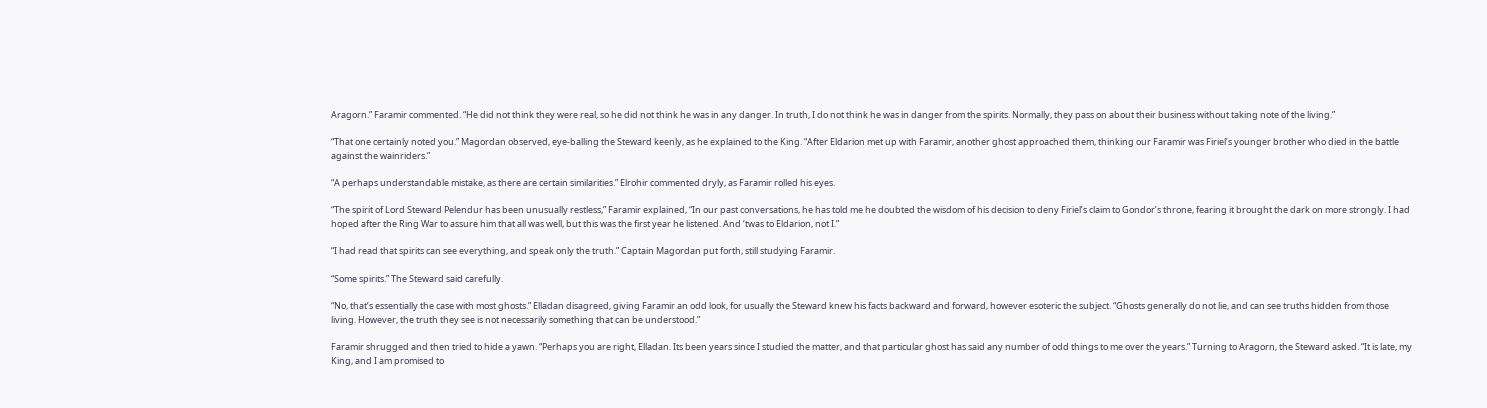Aragorn.” Faramir commented. “He did not think they were real, so he did not think he was in any danger. In truth, I do not think he was in danger from the spirits. Normally, they pass on about their business without taking note of the living.”

“That one certainly noted you.” Magordan observed, eye-balling the Steward keenly, as he explained to the King. “After Eldarion met up with Faramir, another ghost approached them, thinking our Faramir was Firiel’s younger brother who died in the battle against the wainriders.”

“A perhaps understandable mistake, as there are certain similarities.” Elrohir commented dryly, as Faramir rolled his eyes.

“The spirit of Lord Steward Pelendur has been unusually restless,” Faramir explained, “In our past conversations, he has told me he doubted the wisdom of his decision to deny Firiel’s claim to Gondor’s throne, fearing it brought the dark on more strongly. I had hoped after the Ring War to assure him that all was well, but this was the first year he listened. And ‘twas to Eldarion, not I.”

“I had read that spirits can see everything, and speak only the truth.” Captain Magordan put forth, still studying Faramir.

“Some spirits.” The Steward said carefully.

“No, that’s essentially the case with most ghosts.” Elladan disagreed, giving Faramir an odd look, for usually the Steward knew his facts backward and forward, however esoteric the subject. “Ghosts generally do not lie, and can see truths hidden from those living. However, the truth they see is not necessarily something that can be understood.”

Faramir shrugged and then tried to hide a yawn. “Perhaps you are right, Elladan. Its been years since I studied the matter, and that particular ghost has said any number of odd things to me over the years.” Turning to Aragorn, the Steward asked. “It is late, my King, and I am promised to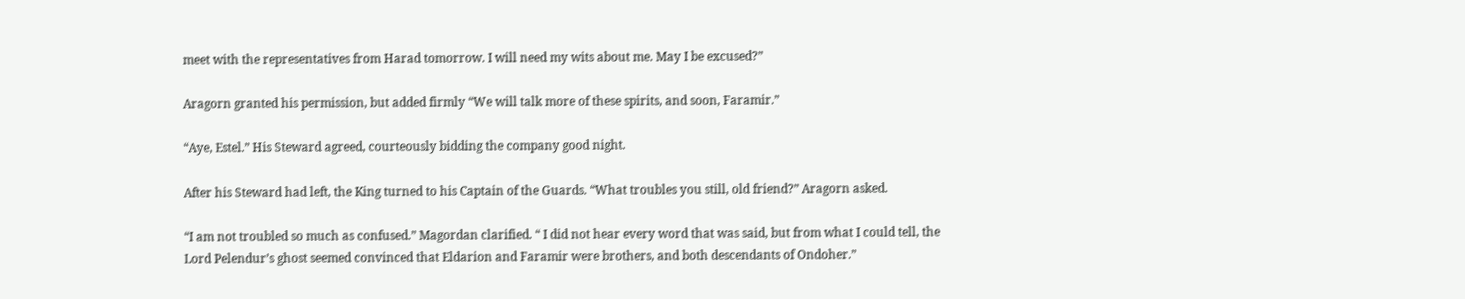meet with the representatives from Harad tomorrow. I will need my wits about me. May I be excused?”

Aragorn granted his permission, but added firmly “We will talk more of these spirits, and soon, Faramir.”

“Aye, Estel.” His Steward agreed, courteously bidding the company good night.

After his Steward had left, the King turned to his Captain of the Guards. “What troubles you still, old friend?” Aragorn asked.

“I am not troubled so much as confused.” Magordan clarified. “ I did not hear every word that was said, but from what I could tell, the Lord Pelendur’s ghost seemed convinced that Eldarion and Faramir were brothers, and both descendants of Ondoher.”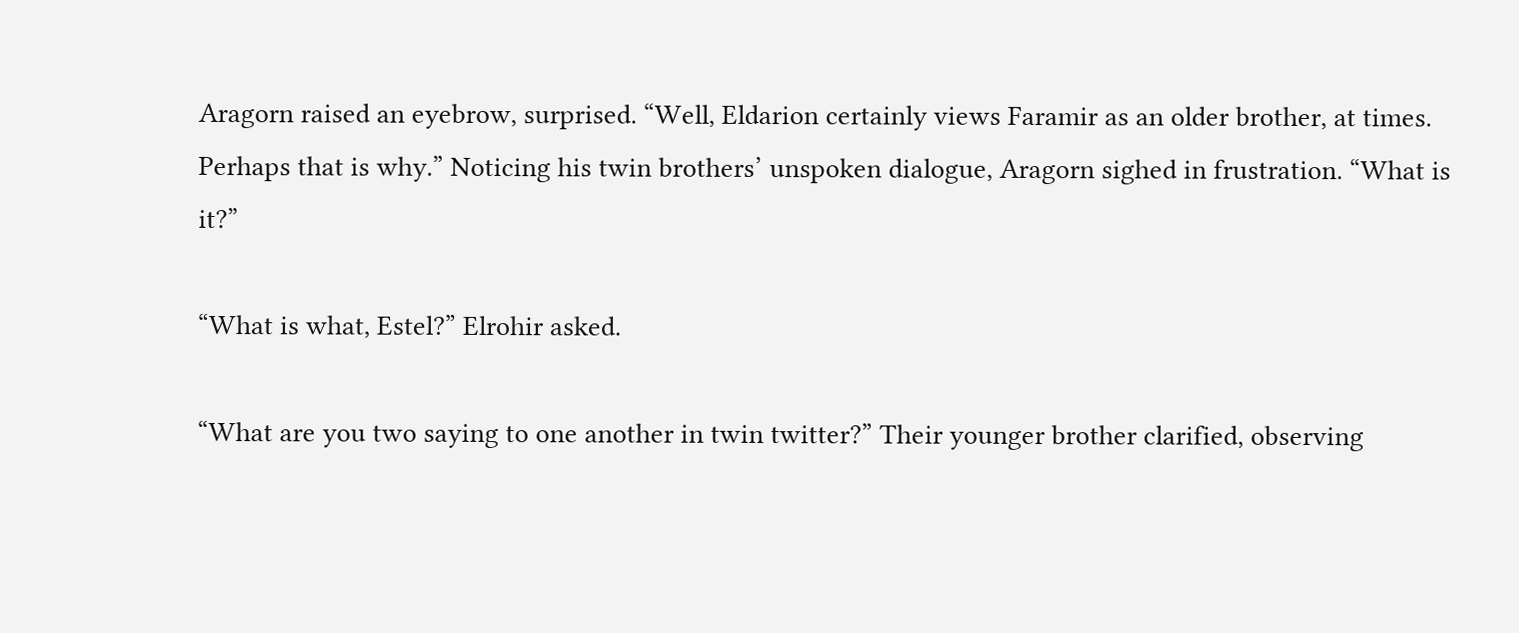Aragorn raised an eyebrow, surprised. “Well, Eldarion certainly views Faramir as an older brother, at times. Perhaps that is why.” Noticing his twin brothers’ unspoken dialogue, Aragorn sighed in frustration. “What is it?”

“What is what, Estel?” Elrohir asked.

“What are you two saying to one another in twin twitter?” Their younger brother clarified, observing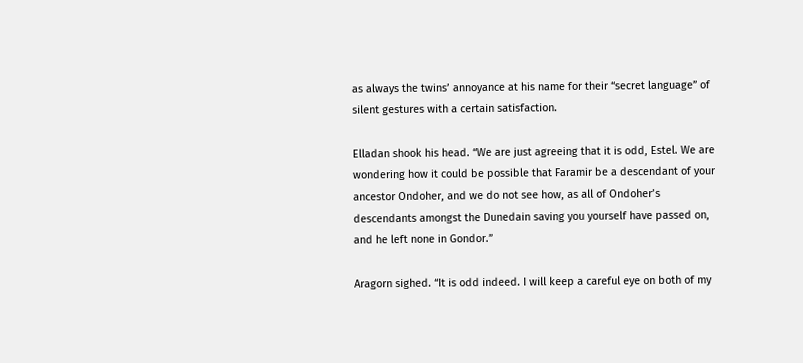as always the twins’ annoyance at his name for their “secret language” of silent gestures with a certain satisfaction.

Elladan shook his head. “We are just agreeing that it is odd, Estel. We are wondering how it could be possible that Faramir be a descendant of your ancestor Ondoher, and we do not see how, as all of Ondoher’s descendants amongst the Dunedain saving you yourself have passed on, and he left none in Gondor.”

Aragorn sighed. “It is odd indeed. I will keep a careful eye on both of my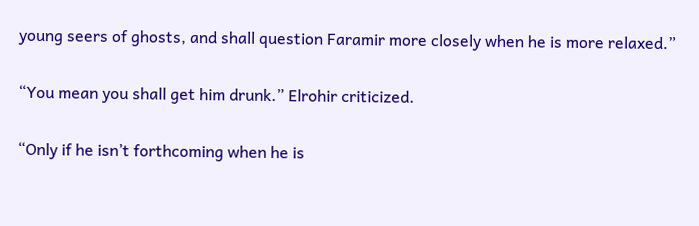young seers of ghosts, and shall question Faramir more closely when he is more relaxed.”

“You mean you shall get him drunk.” Elrohir criticized.

“Only if he isn’t forthcoming when he is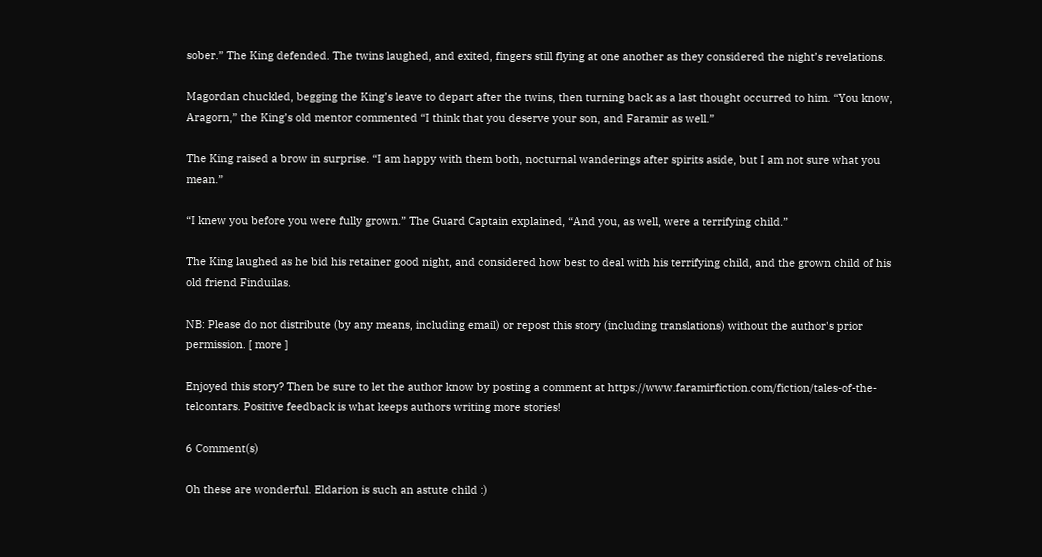sober.” The King defended. The twins laughed, and exited, fingers still flying at one another as they considered the night’s revelations.

Magordan chuckled, begging the King’s leave to depart after the twins, then turning back as a last thought occurred to him. “You know, Aragorn,” the King’s old mentor commented “I think that you deserve your son, and Faramir as well.”

The King raised a brow in surprise. “I am happy with them both, nocturnal wanderings after spirits aside, but I am not sure what you mean.”

“I knew you before you were fully grown.” The Guard Captain explained, “And you, as well, were a terrifying child.”

The King laughed as he bid his retainer good night, and considered how best to deal with his terrifying child, and the grown child of his old friend Finduilas.

NB: Please do not distribute (by any means, including email) or repost this story (including translations) without the author's prior permission. [ more ]

Enjoyed this story? Then be sure to let the author know by posting a comment at https://www.faramirfiction.com/fiction/tales-of-the-telcontars. Positive feedback is what keeps authors writing more stories!

6 Comment(s)

Oh these are wonderful. Eldarion is such an astute child :)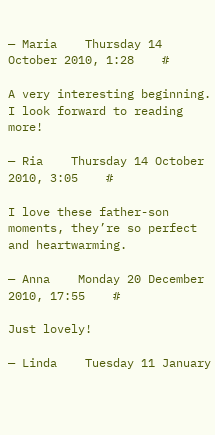— Maria    Thursday 14 October 2010, 1:28    #

A very interesting beginning. I look forward to reading more!

— Ria    Thursday 14 October 2010, 3:05    #

I love these father-son moments, they’re so perfect and heartwarming.

— Anna    Monday 20 December 2010, 17:55    #

Just lovely!

— Linda    Tuesday 11 January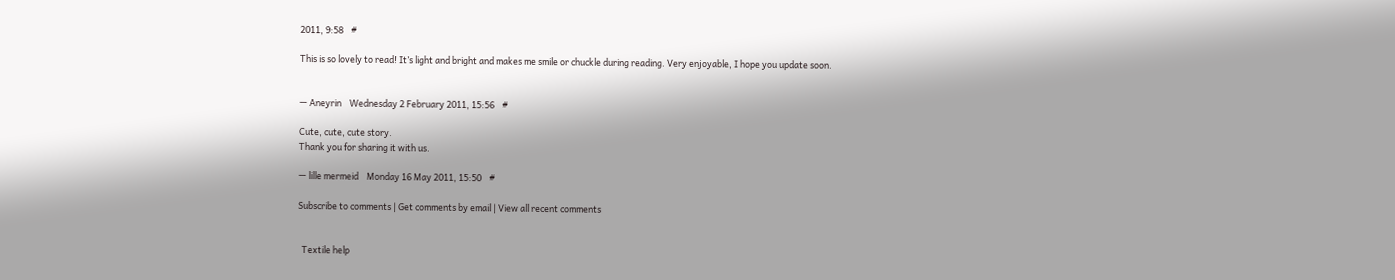2011, 9:58    #

This is so lovely to read! It’s light and bright and makes me smile or chuckle during reading. Very enjoyable, I hope you update soon.


— Aneyrin    Wednesday 2 February 2011, 15:56    #

Cute, cute, cute story.
Thank you for sharing it with us.

— lille mermeid    Monday 16 May 2011, 15:50    #

Subscribe to comments | Get comments by email | View all recent comments


  Textile help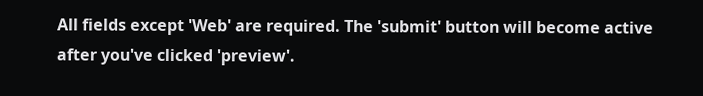All fields except 'Web' are required. The 'submit' button will become active after you've clicked 'preview'.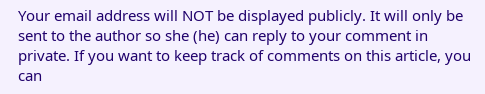Your email address will NOT be displayed publicly. It will only be sent to the author so she (he) can reply to your comment in private. If you want to keep track of comments on this article, you can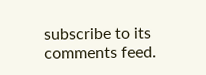subscribe to its comments feed.